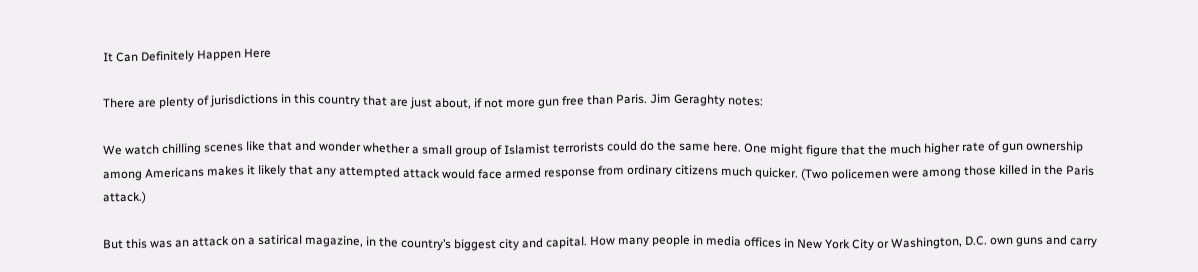It Can Definitely Happen Here

There are plenty of jurisdictions in this country that are just about, if not more gun free than Paris. Jim Geraghty notes:

We watch chilling scenes like that and wonder whether a small group of Islamist terrorists could do the same here. One might figure that the much higher rate of gun ownership among Americans makes it likely that any attempted attack would face armed response from ordinary citizens much quicker. (Two policemen were among those killed in the Paris attack.)

But this was an attack on a satirical magazine, in the country’s biggest city and capital. How many people in media offices in New York City or Washington, D.C. own guns and carry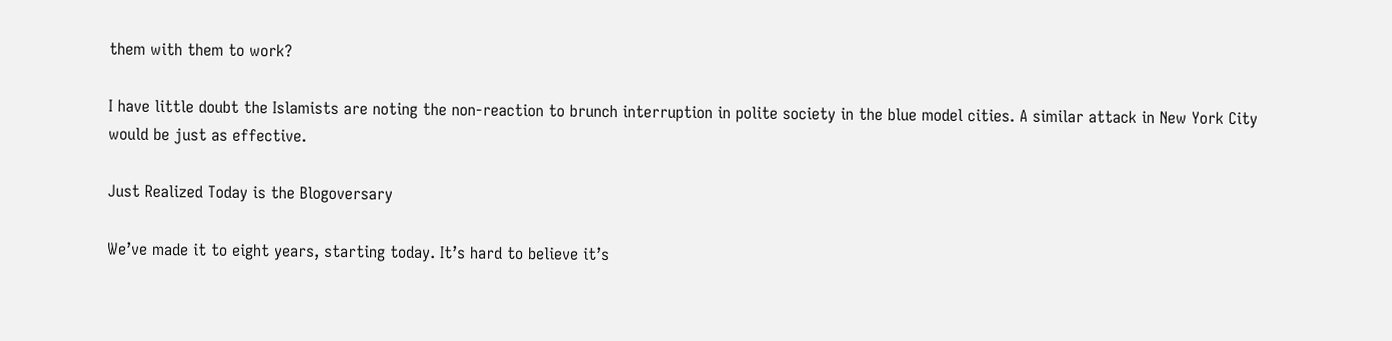them with them to work?

I have little doubt the Islamists are noting the non-reaction to brunch interruption in polite society in the blue model cities. A similar attack in New York City would be just as effective.

Just Realized Today is the Blogoversary

We’ve made it to eight years, starting today. It’s hard to believe it’s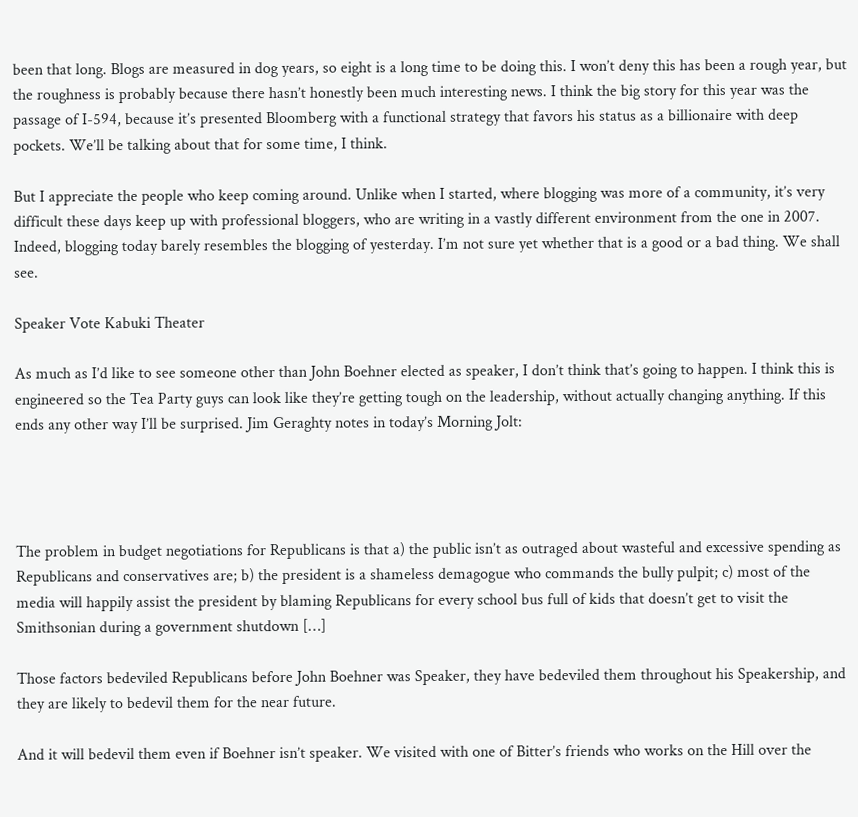been that long. Blogs are measured in dog years, so eight is a long time to be doing this. I won’t deny this has been a rough year, but the roughness is probably because there hasn’t honestly been much interesting news. I think the big story for this year was the passage of I-594, because it’s presented Bloomberg with a functional strategy that favors his status as a billionaire with deep pockets. We’ll be talking about that for some time, I think.

But I appreciate the people who keep coming around. Unlike when I started, where blogging was more of a community, it’s very difficult these days keep up with professional bloggers, who are writing in a vastly different environment from the one in 2007. Indeed, blogging today barely resembles the blogging of yesterday. I’m not sure yet whether that is a good or a bad thing. We shall see.

Speaker Vote Kabuki Theater

As much as I’d like to see someone other than John Boehner elected as speaker, I don’t think that’s going to happen. I think this is engineered so the Tea Party guys can look like they’re getting tough on the leadership, without actually changing anything. If this ends any other way I’ll be surprised. Jim Geraghty notes in today’s Morning Jolt:




The problem in budget negotiations for Republicans is that a) the public isn’t as outraged about wasteful and excessive spending as Republicans and conservatives are; b) the president is a shameless demagogue who commands the bully pulpit; c) most of the media will happily assist the president by blaming Republicans for every school bus full of kids that doesn’t get to visit the Smithsonian during a government shutdown […]

Those factors bedeviled Republicans before John Boehner was Speaker, they have bedeviled them throughout his Speakership, and they are likely to bedevil them for the near future.

And it will bedevil them even if Boehner isn’t speaker. We visited with one of Bitter’s friends who works on the Hill over the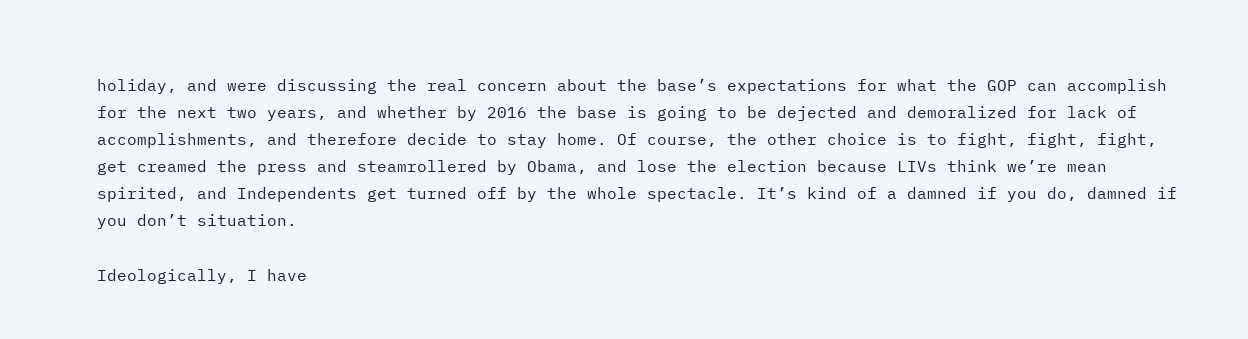holiday, and were discussing the real concern about the base’s expectations for what the GOP can accomplish for the next two years, and whether by 2016 the base is going to be dejected and demoralized for lack of accomplishments, and therefore decide to stay home. Of course, the other choice is to fight, fight, fight, get creamed the press and steamrollered by Obama, and lose the election because LIVs think we’re mean spirited, and Independents get turned off by the whole spectacle. It’s kind of a damned if you do, damned if you don’t situation.

Ideologically, I have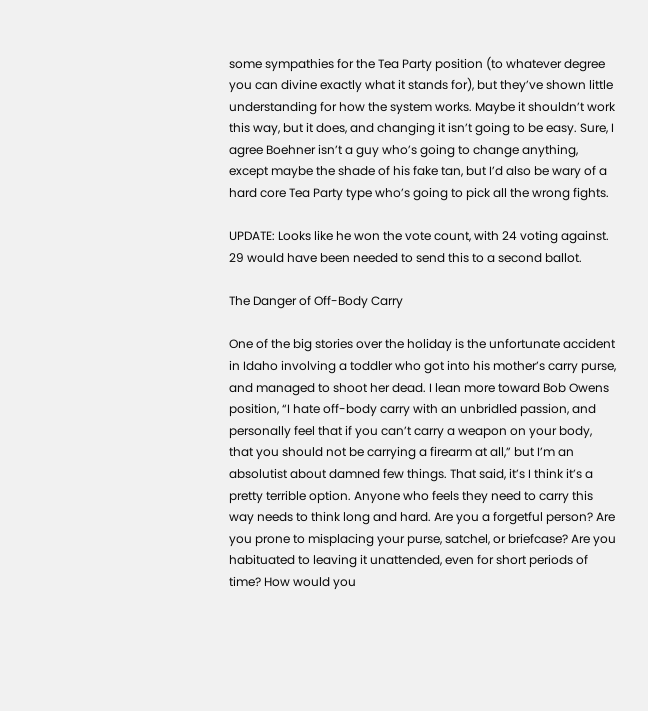some sympathies for the Tea Party position (to whatever degree you can divine exactly what it stands for), but they’ve shown little understanding for how the system works. Maybe it shouldn’t work this way, but it does, and changing it isn’t going to be easy. Sure, I agree Boehner isn’t a guy who’s going to change anything, except maybe the shade of his fake tan, but I’d also be wary of a hard core Tea Party type who’s going to pick all the wrong fights.

UPDATE: Looks like he won the vote count, with 24 voting against. 29 would have been needed to send this to a second ballot.

The Danger of Off-Body Carry

One of the big stories over the holiday is the unfortunate accident in Idaho involving a toddler who got into his mother’s carry purse, and managed to shoot her dead. I lean more toward Bob Owens position, “I hate off-body carry with an unbridled passion, and personally feel that if you can’t carry a weapon on your body, that you should not be carrying a firearm at all,” but I’m an absolutist about damned few things. That said, it’s I think it’s a pretty terrible option. Anyone who feels they need to carry this way needs to think long and hard. Are you a forgetful person? Are you prone to misplacing your purse, satchel, or briefcase? Are you habituated to leaving it unattended, even for short periods of time? How would you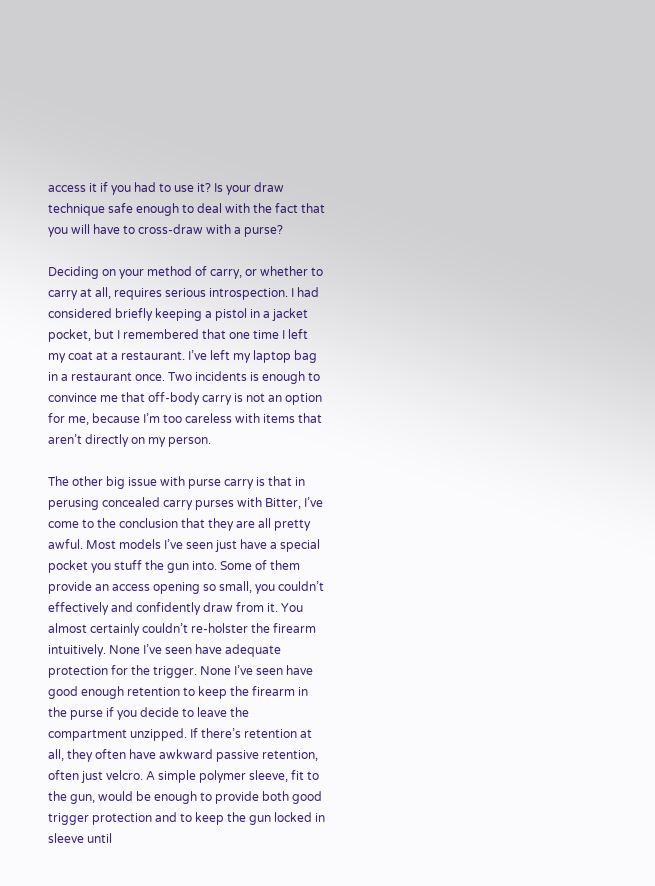access it if you had to use it? Is your draw technique safe enough to deal with the fact that you will have to cross-draw with a purse?

Deciding on your method of carry, or whether to carry at all, requires serious introspection. I had considered briefly keeping a pistol in a jacket pocket, but I remembered that one time I left my coat at a restaurant. I’ve left my laptop bag in a restaurant once. Two incidents is enough to convince me that off-body carry is not an option for me, because I’m too careless with items that aren’t directly on my person.

The other big issue with purse carry is that in perusing concealed carry purses with Bitter, I’ve come to the conclusion that they are all pretty awful. Most models I’ve seen just have a special pocket you stuff the gun into. Some of them provide an access opening so small, you couldn’t effectively and confidently draw from it. You almost certainly couldn’t re-holster the firearm intuitively. None I’ve seen have adequate protection for the trigger. None I’ve seen have good enough retention to keep the firearm in the purse if you decide to leave the compartment unzipped. If there’s retention at all, they often have awkward passive retention, often just velcro. A simple polymer sleeve, fit to the gun, would be enough to provide both good trigger protection and to keep the gun locked in sleeve until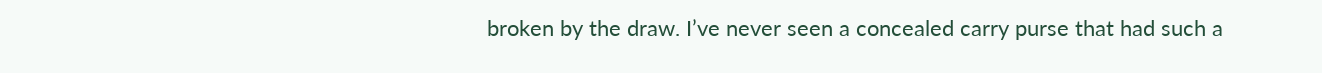broken by the draw. I’ve never seen a concealed carry purse that had such a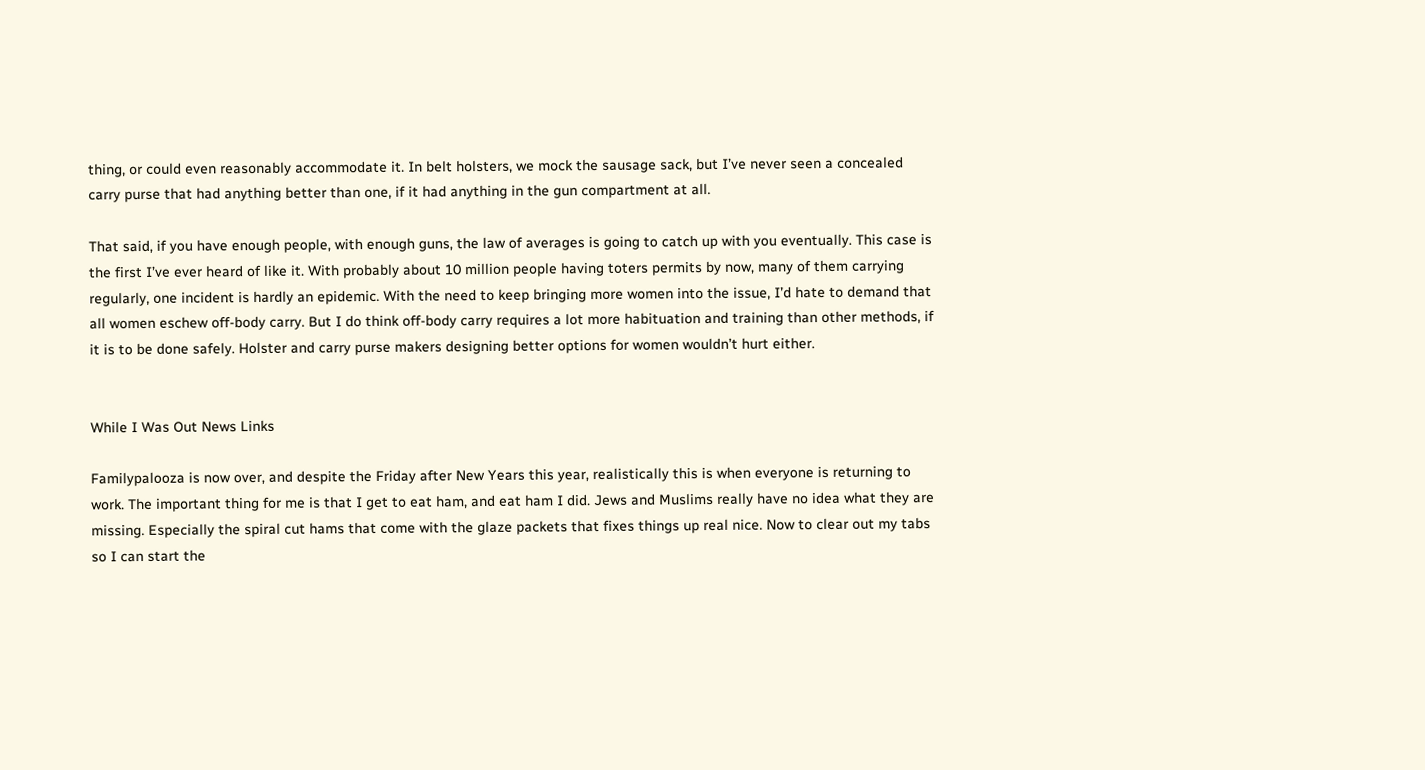thing, or could even reasonably accommodate it. In belt holsters, we mock the sausage sack, but I’ve never seen a concealed carry purse that had anything better than one, if it had anything in the gun compartment at all.

That said, if you have enough people, with enough guns, the law of averages is going to catch up with you eventually. This case is the first I’ve ever heard of like it. With probably about 10 million people having toters permits by now, many of them carrying regularly, one incident is hardly an epidemic. With the need to keep bringing more women into the issue, I’d hate to demand that all women eschew off-body carry. But I do think off-body carry requires a lot more habituation and training than other methods, if it is to be done safely. Holster and carry purse makers designing better options for women wouldn’t hurt either.


While I Was Out News Links

Familypalooza is now over, and despite the Friday after New Years this year, realistically this is when everyone is returning to work. The important thing for me is that I get to eat ham, and eat ham I did. Jews and Muslims really have no idea what they are missing. Especially the spiral cut hams that come with the glaze packets that fixes things up real nice. Now to clear out my tabs so I can start the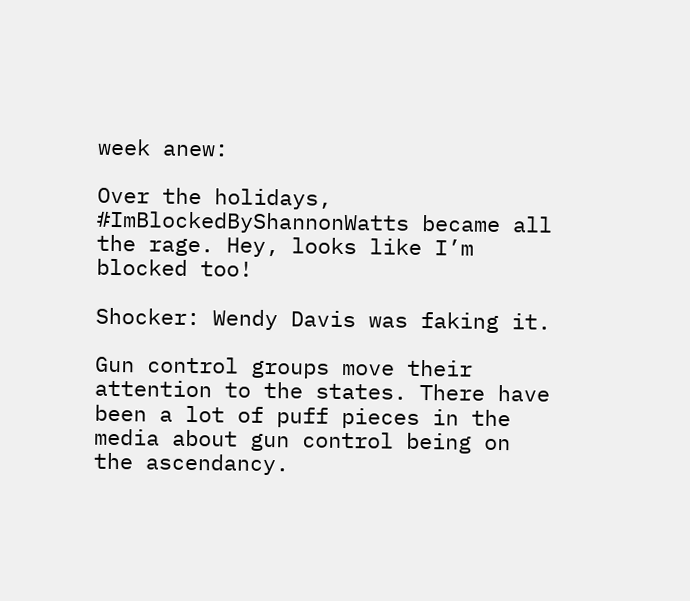week anew:

Over the holidays, #ImBlockedByShannonWatts became all the rage. Hey, looks like I’m blocked too!

Shocker: Wendy Davis was faking it.

Gun control groups move their attention to the states. There have been a lot of puff pieces in the media about gun control being on the ascendancy.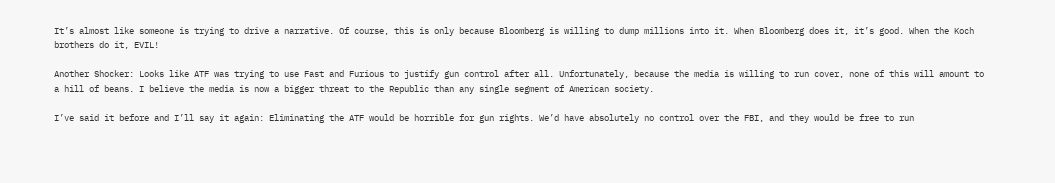It’s almost like someone is trying to drive a narrative. Of course, this is only because Bloomberg is willing to dump millions into it. When Bloomberg does it, it’s good. When the Koch brothers do it, EVIL!

Another Shocker: Looks like ATF was trying to use Fast and Furious to justify gun control after all. Unfortunately, because the media is willing to run cover, none of this will amount to a hill of beans. I believe the media is now a bigger threat to the Republic than any single segment of American society.

I’ve said it before and I’ll say it again: Eliminating the ATF would be horrible for gun rights. We’d have absolutely no control over the FBI, and they would be free to run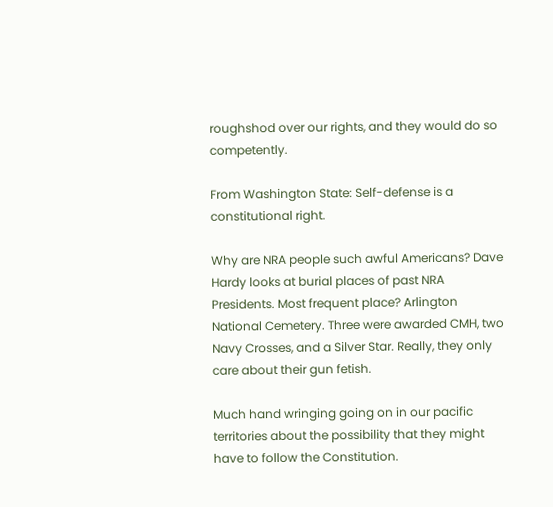roughshod over our rights, and they would do so competently.

From Washington State: Self-defense is a constitutional right.

Why are NRA people such awful Americans? Dave Hardy looks at burial places of past NRA Presidents. Most frequent place? Arlington National Cemetery. Three were awarded CMH, two Navy Crosses, and a Silver Star. Really, they only care about their gun fetish.

Much hand wringing going on in our pacific territories about the possibility that they might have to follow the Constitution.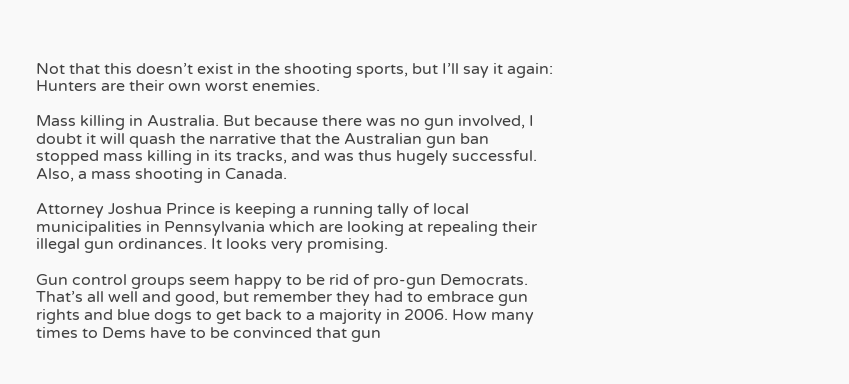Not that this doesn’t exist in the shooting sports, but I’ll say it again: Hunters are their own worst enemies.

Mass killing in Australia. But because there was no gun involved, I doubt it will quash the narrative that the Australian gun ban stopped mass killing in its tracks, and was thus hugely successful. Also, a mass shooting in Canada.

Attorney Joshua Prince is keeping a running tally of local municipalities in Pennsylvania which are looking at repealing their illegal gun ordinances. It looks very promising.

Gun control groups seem happy to be rid of pro-gun Democrats. That’s all well and good, but remember they had to embrace gun rights and blue dogs to get back to a majority in 2006. How many times to Dems have to be convinced that gun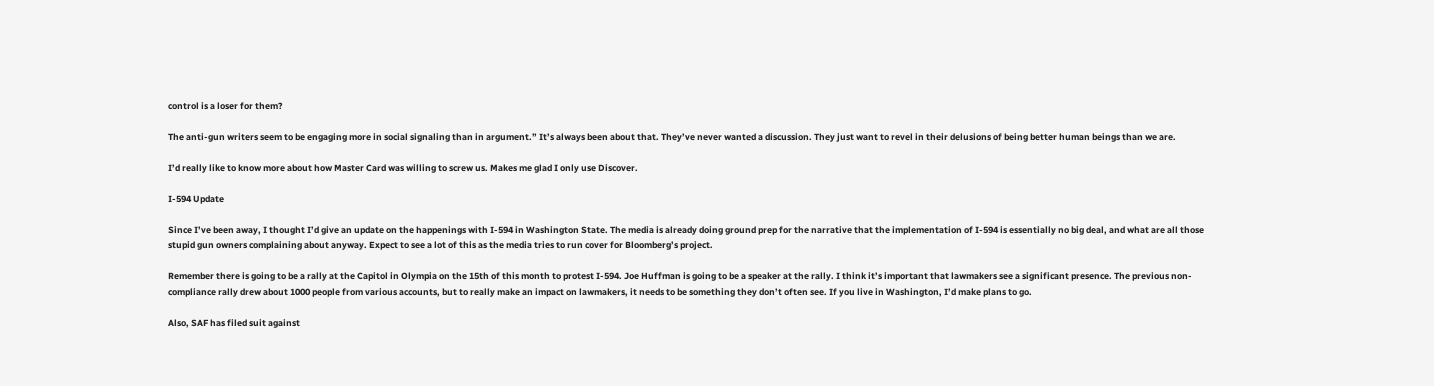control is a loser for them?

The anti-gun writers seem to be engaging more in social signaling than in argument.” It’s always been about that. They’ve never wanted a discussion. They just want to revel in their delusions of being better human beings than we are.

I’d really like to know more about how Master Card was willing to screw us. Makes me glad I only use Discover.

I-594 Update

Since I’ve been away, I thought I’d give an update on the happenings with I-594 in Washington State. The media is already doing ground prep for the narrative that the implementation of I-594 is essentially no big deal, and what are all those stupid gun owners complaining about anyway. Expect to see a lot of this as the media tries to run cover for Bloomberg’s project.

Remember there is going to be a rally at the Capitol in Olympia on the 15th of this month to protest I-594. Joe Huffman is going to be a speaker at the rally. I think it’s important that lawmakers see a significant presence. The previous non-compliance rally drew about 1000 people from various accounts, but to really make an impact on lawmakers, it needs to be something they don’t often see. If you live in Washington, I’d make plans to go.

Also, SAF has filed suit against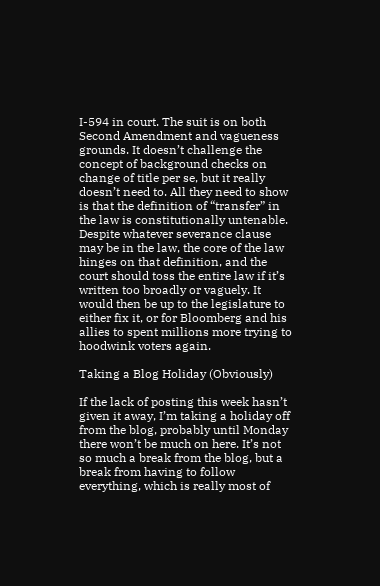I-594 in court. The suit is on both Second Amendment and vagueness grounds. It doesn’t challenge the concept of background checks on change of title per se, but it really doesn’t need to. All they need to show is that the definition of “transfer” in the law is constitutionally untenable. Despite whatever severance clause may be in the law, the core of the law hinges on that definition, and the court should toss the entire law if it’s written too broadly or vaguely. It would then be up to the legislature to either fix it, or for Bloomberg and his allies to spent millions more trying to hoodwink voters again.

Taking a Blog Holiday (Obviously)

If the lack of posting this week hasn’t given it away, I’m taking a holiday off from the blog, probably until Monday there won’t be much on here. It’s not so much a break from the blog, but a break from having to follow everything, which is really most of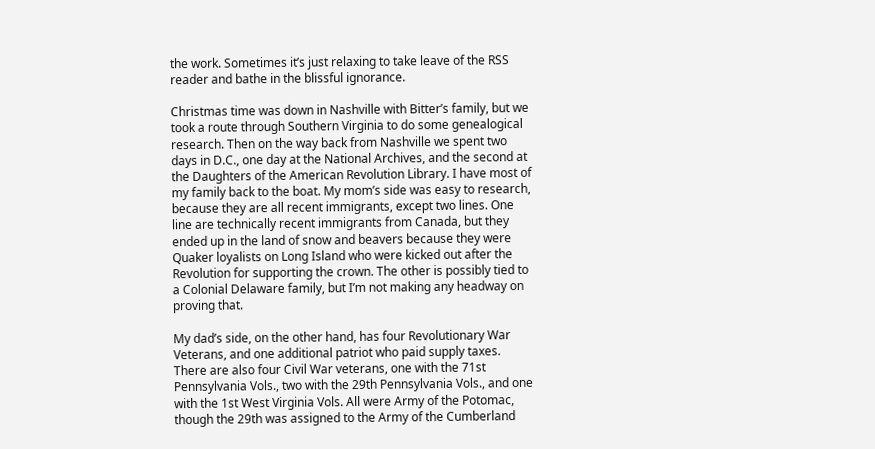the work. Sometimes it’s just relaxing to take leave of the RSS reader and bathe in the blissful ignorance.

Christmas time was down in Nashville with Bitter’s family, but we took a route through Southern Virginia to do some genealogical research. Then on the way back from Nashville we spent two days in D.C., one day at the National Archives, and the second at the Daughters of the American Revolution Library. I have most of my family back to the boat. My mom’s side was easy to research, because they are all recent immigrants, except two lines. One line are technically recent immigrants from Canada, but they ended up in the land of snow and beavers because they were Quaker loyalists on Long Island who were kicked out after the Revolution for supporting the crown. The other is possibly tied to a Colonial Delaware family, but I’m not making any headway on proving that.

My dad’s side, on the other hand, has four Revolutionary War Veterans, and one additional patriot who paid supply taxes. There are also four Civil War veterans, one with the 71st Pennsylvania Vols., two with the 29th Pennsylvania Vols., and one with the 1st West Virginia Vols. All were Army of the Potomac, though the 29th was assigned to the Army of the Cumberland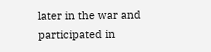later in the war and participated in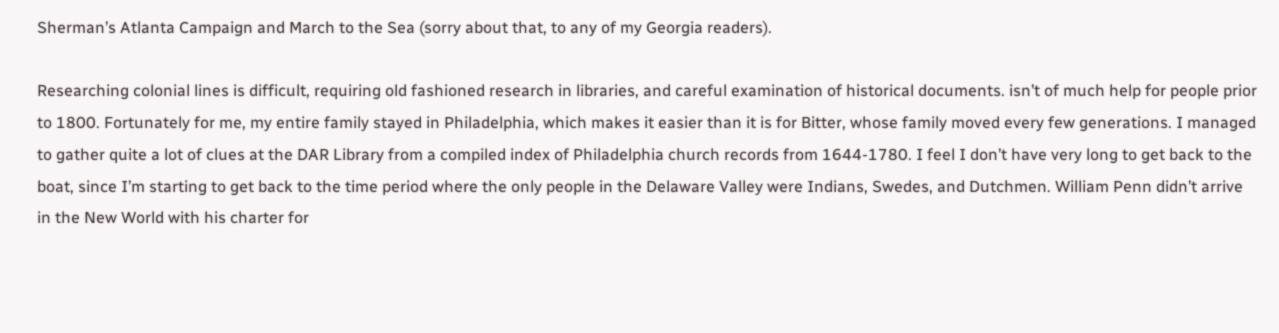Sherman’s Atlanta Campaign and March to the Sea (sorry about that, to any of my Georgia readers).

Researching colonial lines is difficult, requiring old fashioned research in libraries, and careful examination of historical documents. isn’t of much help for people prior to 1800. Fortunately for me, my entire family stayed in Philadelphia, which makes it easier than it is for Bitter, whose family moved every few generations. I managed to gather quite a lot of clues at the DAR Library from a compiled index of Philadelphia church records from 1644-1780. I feel I don’t have very long to get back to the boat, since I’m starting to get back to the time period where the only people in the Delaware Valley were Indians, Swedes, and Dutchmen. William Penn didn’t arrive in the New World with his charter for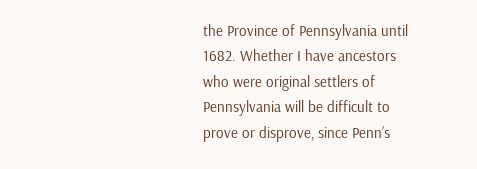the Province of Pennsylvania until 1682. Whether I have ancestors who were original settlers of Pennsylvania will be difficult to prove or disprove, since Penn’s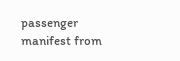passenger manifest from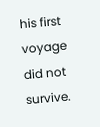his first voyage did not survive.